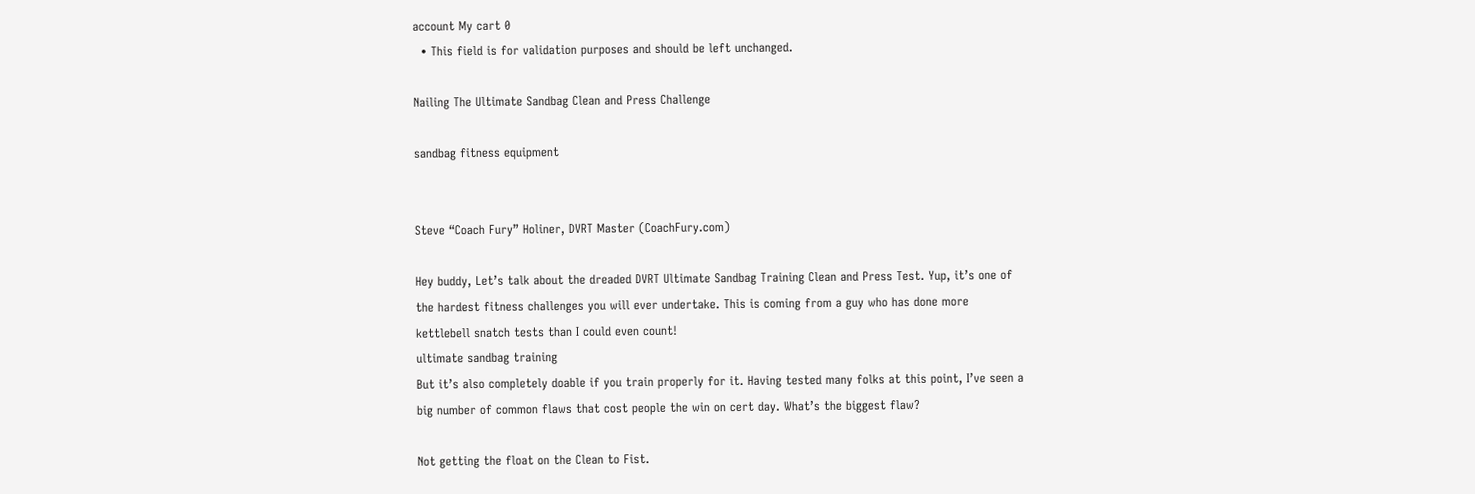account My cart 0
  • This field is for validation purposes and should be left unchanged.

Nailing The Ultimate Sandbag Clean and Press Challenge

sandbag fitness equipment


Steve “Coach Fury” Holiner, DVRT Master (CoachFury.com)

Hey buddy, Let’s talk about the dreaded DVRT Ultimate Sandbag Training Clean and Press Test. Yup, it’s one of the hardest fitness challenges you will ever undertake. This is coming from a guy who has done more kettlebell snatch tests than I could even count!
ultimate sandbag training
But it’s also completely doable if you train properly for it. Having tested many folks at this point, I’ve seen a big number of common flaws that cost people the win on cert day. What’s the biggest flaw?

Not getting the float on the Clean to Fist.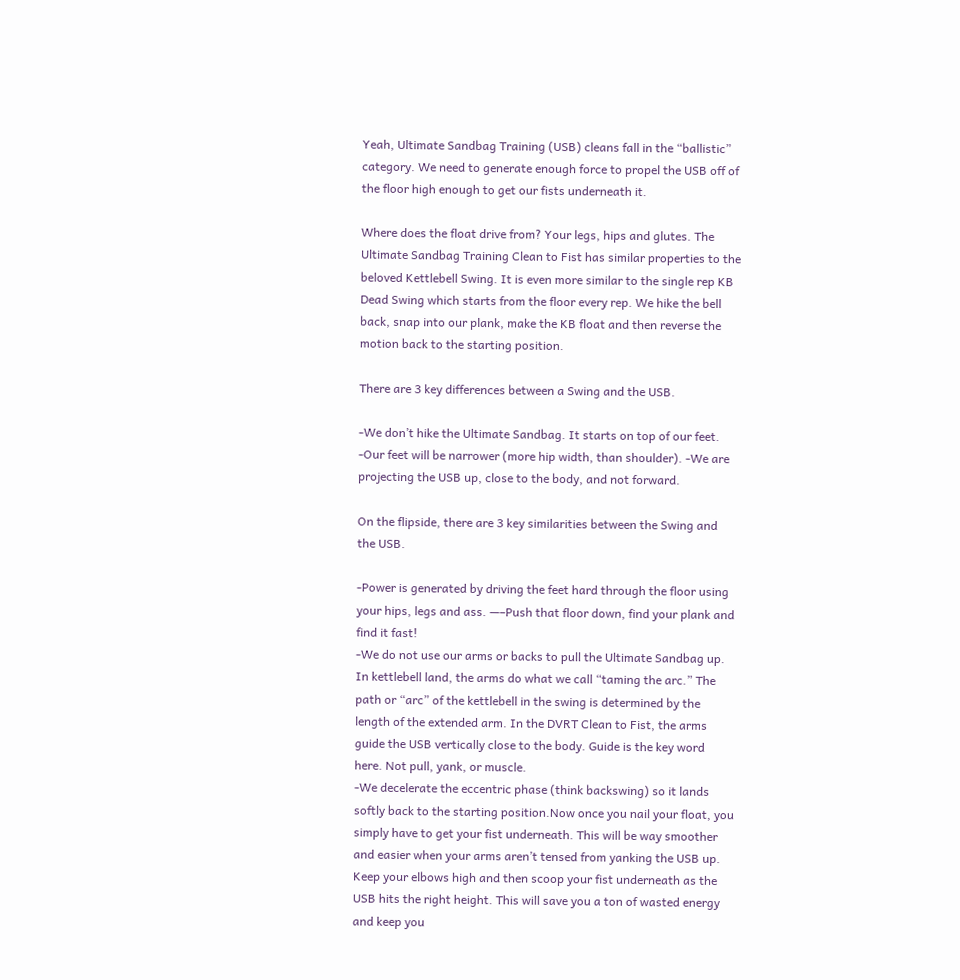Yeah, Ultimate Sandbag Training (USB) cleans fall in the “ballistic” category. We need to generate enough force to propel the USB off of the floor high enough to get our fists underneath it.

Where does the float drive from? Your legs, hips and glutes. The Ultimate Sandbag Training Clean to Fist has similar properties to the beloved Kettlebell Swing. It is even more similar to the single rep KB Dead Swing which starts from the floor every rep. We hike the bell back, snap into our plank, make the KB float and then reverse the motion back to the starting position.

There are 3 key differences between a Swing and the USB.

-We don’t hike the Ultimate Sandbag. It starts on top of our feet. -Our feet will be narrower (more hip width, than shoulder). -We are projecting the USB up, close to the body, and not forward.

On the flipside, there are 3 key similarities between the Swing and the USB.

-Power is generated by driving the feet hard through the floor using your hips, legs and ass. —–Push that floor down, find your plank and find it fast!
-We do not use our arms or backs to pull the Ultimate Sandbag up. In kettlebell land, the arms do what we call “taming the arc.” The path or “arc” of the kettlebell in the swing is determined by the length of the extended arm. In the DVRT Clean to Fist, the arms guide the USB vertically close to the body. Guide is the key word here. Not pull, yank, or muscle.
-We decelerate the eccentric phase (think backswing) so it lands softly back to the starting position.Now once you nail your float, you simply have to get your fist underneath. This will be way smoother and easier when your arms aren’t tensed from yanking the USB up. Keep your elbows high and then scoop your fist underneath as the USB hits the right height. This will save you a ton of wasted energy and keep you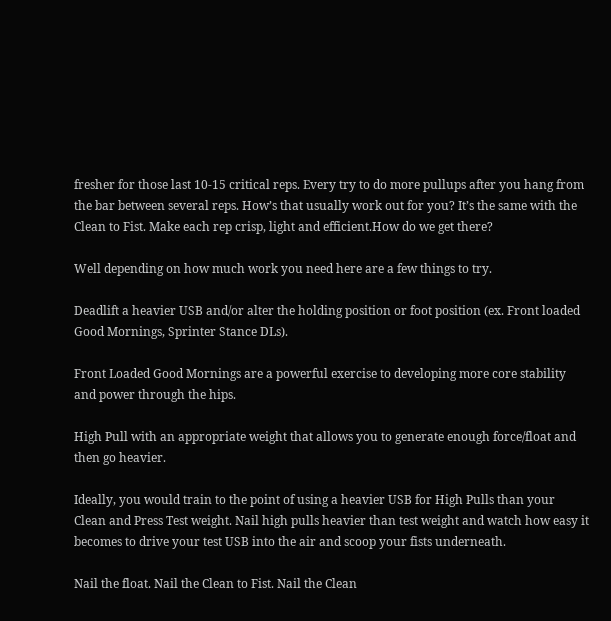fresher for those last 10-15 critical reps. Every try to do more pullups after you hang from the bar between several reps. How’s that usually work out for you? It’s the same with the Clean to Fist. Make each rep crisp, light and efficient.How do we get there?

Well depending on how much work you need here are a few things to try.

Deadlift a heavier USB and/or alter the holding position or foot position (ex. Front loaded Good Mornings, Sprinter Stance DLs).

Front Loaded Good Mornings are a powerful exercise to developing more core stability and power through the hips.

High Pull with an appropriate weight that allows you to generate enough force/float and then go heavier.

Ideally, you would train to the point of using a heavier USB for High Pulls than your Clean and Press Test weight. Nail high pulls heavier than test weight and watch how easy it becomes to drive your test USB into the air and scoop your fists underneath.

Nail the float. Nail the Clean to Fist. Nail the Clean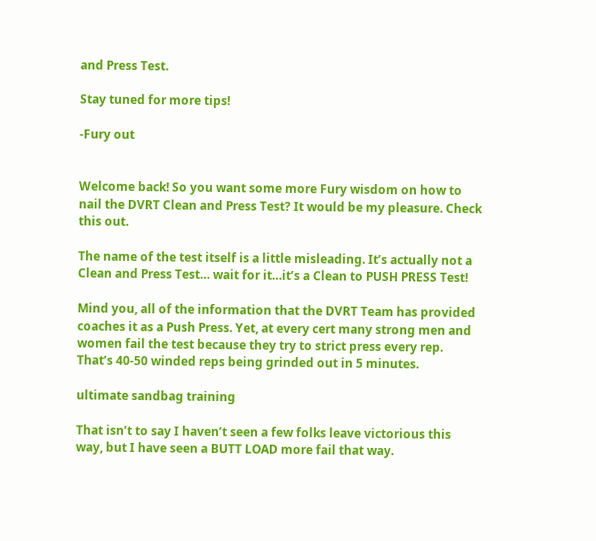and Press Test.

Stay tuned for more tips!

-Fury out


Welcome back! So you want some more Fury wisdom on how to nail the DVRT Clean and Press Test? It would be my pleasure. Check this out.

The name of the test itself is a little misleading. It’s actually not a Clean and Press Test… wait for it…it’s a Clean to PUSH PRESS Test!

Mind you, all of the information that the DVRT Team has provided coaches it as a Push Press. Yet, at every cert many strong men and women fail the test because they try to strict press every rep. That’s 40-50 winded reps being grinded out in 5 minutes.

ultimate sandbag training

That isn’t to say I haven’t seen a few folks leave victorious this way, but I have seen a BUTT LOAD more fail that way.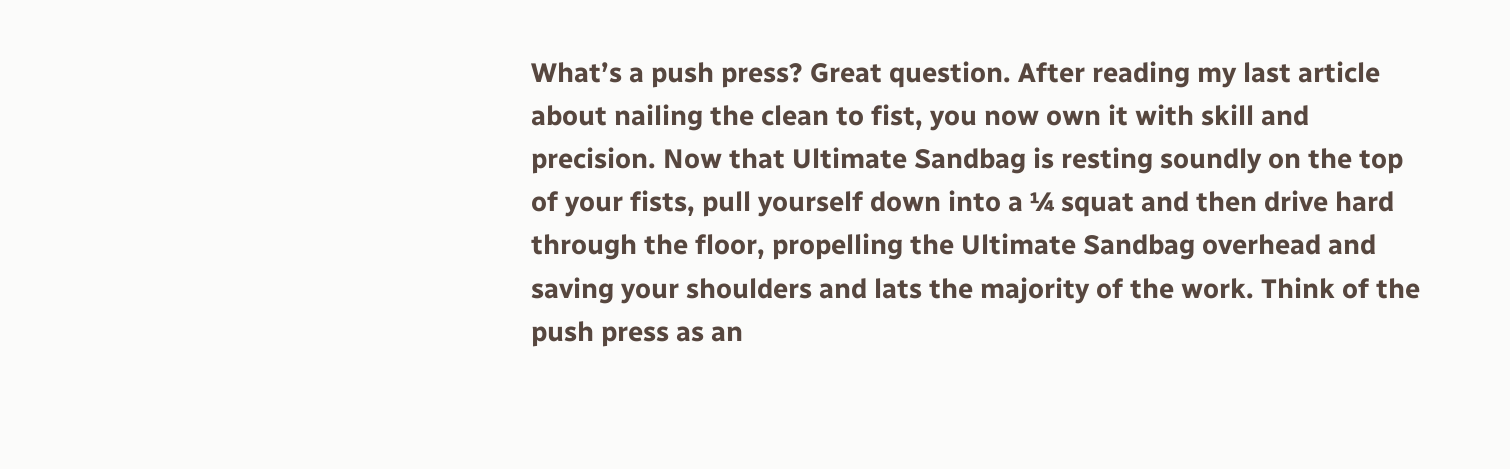What’s a push press? Great question. After reading my last article about nailing the clean to fist, you now own it with skill and precision. Now that Ultimate Sandbag is resting soundly on the top of your fists, pull yourself down into a ¼ squat and then drive hard through the floor, propelling the Ultimate Sandbag overhead and saving your shoulders and lats the majority of the work. Think of the push press as an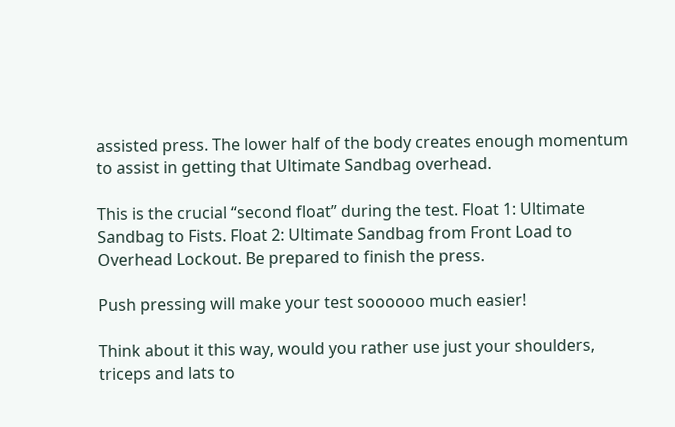assisted press. The lower half of the body creates enough momentum to assist in getting that Ultimate Sandbag overhead.

This is the crucial “second float” during the test. Float 1: Ultimate Sandbag to Fists. Float 2: Ultimate Sandbag from Front Load to Overhead Lockout. Be prepared to finish the press.

Push pressing will make your test soooooo much easier!

Think about it this way, would you rather use just your shoulders, triceps and lats to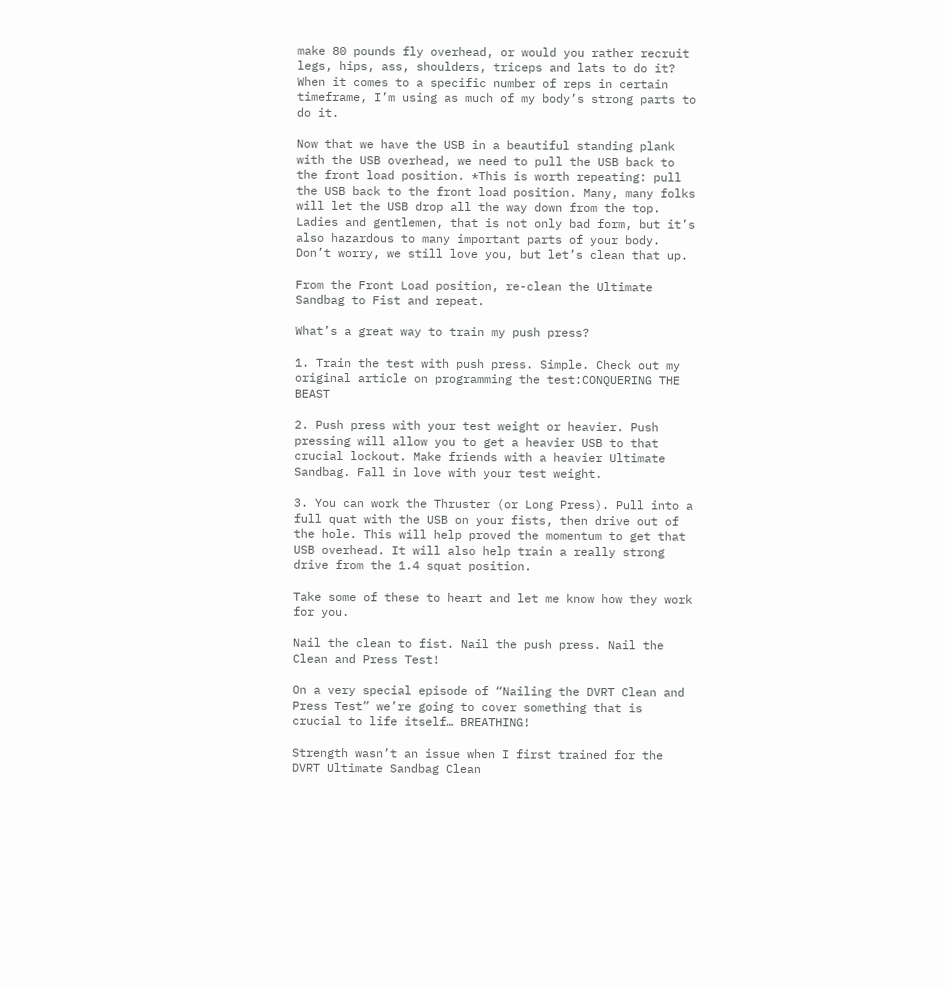make 80 pounds fly overhead, or would you rather recruit legs, hips, ass, shoulders, triceps and lats to do it? When it comes to a specific number of reps in certain timeframe, I’m using as much of my body’s strong parts to do it.

Now that we have the USB in a beautiful standing plank with the USB overhead, we need to pull the USB back to the front load position. *This is worth repeating: pull the USB back to the front load position. Many, many folks will let the USB drop all the way down from the top. Ladies and gentlemen, that is not only bad form, but it’s also hazardous to many important parts of your body. Don’t worry, we still love you, but let’s clean that up.

From the Front Load position, re-clean the Ultimate Sandbag to Fist and repeat.

What’s a great way to train my push press?

1. Train the test with push press. Simple. Check out my original article on programming the test:CONQUERING THE BEAST

2. Push press with your test weight or heavier. Push pressing will allow you to get a heavier USB to that crucial lockout. Make friends with a heavier Ultimate Sandbag. Fall in love with your test weight.

3. You can work the Thruster (or Long Press). Pull into a full quat with the USB on your fists, then drive out of the hole. This will help proved the momentum to get that USB overhead. It will also help train a really strong drive from the 1.4 squat position.

Take some of these to heart and let me know how they work for you.

Nail the clean to fist. Nail the push press. Nail the Clean and Press Test!

On a very special episode of “Nailing the DVRT Clean and Press Test” we’re going to cover something that is crucial to life itself… BREATHING!

Strength wasn’t an issue when I first trained for the DVRT Ultimate Sandbag Clean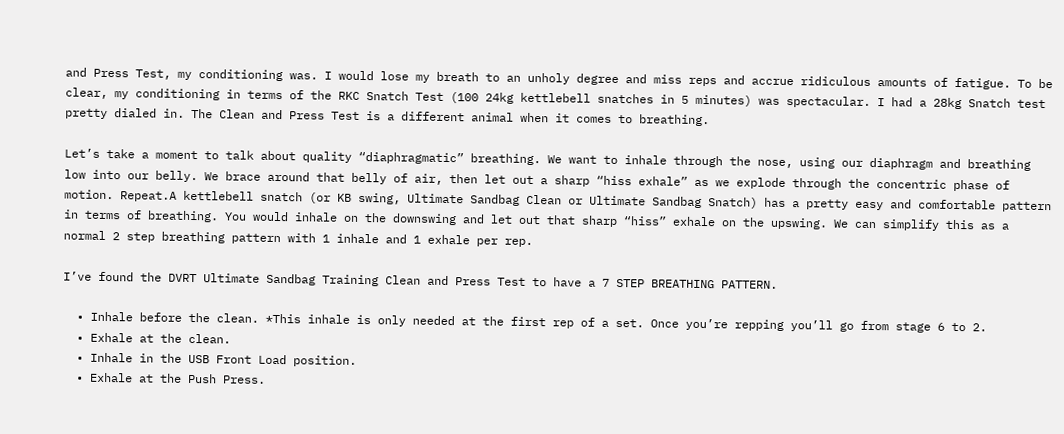and Press Test, my conditioning was. I would lose my breath to an unholy degree and miss reps and accrue ridiculous amounts of fatigue. To be clear, my conditioning in terms of the RKC Snatch Test (100 24kg kettlebell snatches in 5 minutes) was spectacular. I had a 28kg Snatch test pretty dialed in. The Clean and Press Test is a different animal when it comes to breathing.

Let’s take a moment to talk about quality “diaphragmatic” breathing. We want to inhale through the nose, using our diaphragm and breathing low into our belly. We brace around that belly of air, then let out a sharp “hiss exhale” as we explode through the concentric phase of motion. Repeat.A kettlebell snatch (or KB swing, Ultimate Sandbag Clean or Ultimate Sandbag Snatch) has a pretty easy and comfortable pattern in terms of breathing. You would inhale on the downswing and let out that sharp “hiss” exhale on the upswing. We can simplify this as a normal 2 step breathing pattern with 1 inhale and 1 exhale per rep.

I’ve found the DVRT Ultimate Sandbag Training Clean and Press Test to have a 7 STEP BREATHING PATTERN.

  • Inhale before the clean. *This inhale is only needed at the first rep of a set. Once you’re repping you’ll go from stage 6 to 2.
  • Exhale at the clean.
  • Inhale in the USB Front Load position.
  • Exhale at the Push Press.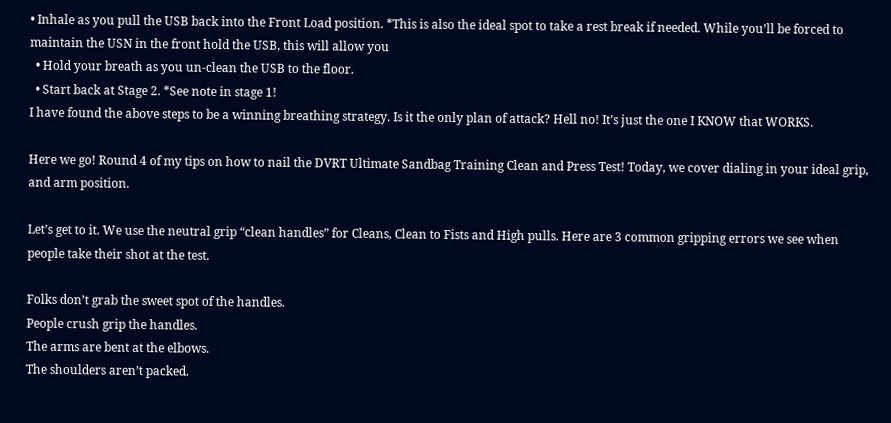• Inhale as you pull the USB back into the Front Load position. *This is also the ideal spot to take a rest break if needed. While you’ll be forced to maintain the USN in the front hold the USB, this will allow you
  • Hold your breath as you un-clean the USB to the floor.
  • Start back at Stage 2. *See note in stage 1!
I have found the above steps to be a winning breathing strategy. Is it the only plan of attack? Hell no! It’s just the one I KNOW that WORKS.

Here we go! Round 4 of my tips on how to nail the DVRT Ultimate Sandbag Training Clean and Press Test! Today, we cover dialing in your ideal grip, and arm position.

Let’s get to it. We use the neutral grip “clean handles” for Cleans, Clean to Fists and High pulls. Here are 3 common gripping errors we see when people take their shot at the test.

Folks don’t grab the sweet spot of the handles.
People crush grip the handles.
The arms are bent at the elbows.
The shoulders aren’t packed.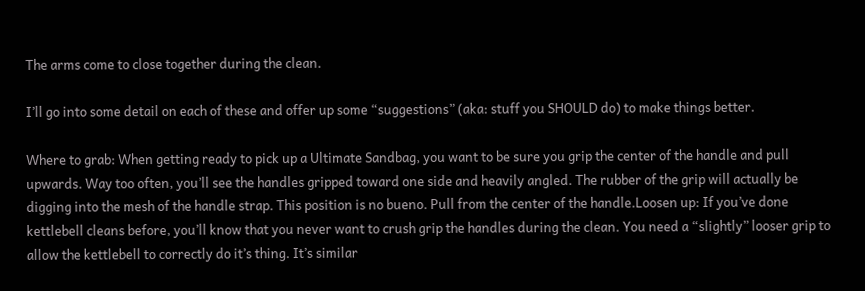The arms come to close together during the clean.

I’ll go into some detail on each of these and offer up some “suggestions” (aka: stuff you SHOULD do) to make things better.

Where to grab: When getting ready to pick up a Ultimate Sandbag, you want to be sure you grip the center of the handle and pull upwards. Way too often, you’ll see the handles gripped toward one side and heavily angled. The rubber of the grip will actually be digging into the mesh of the handle strap. This position is no bueno. Pull from the center of the handle.Loosen up: If you’ve done kettlebell cleans before, you’ll know that you never want to crush grip the handles during the clean. You need a “slightly” looser grip to allow the kettlebell to correctly do it’s thing. It’s similar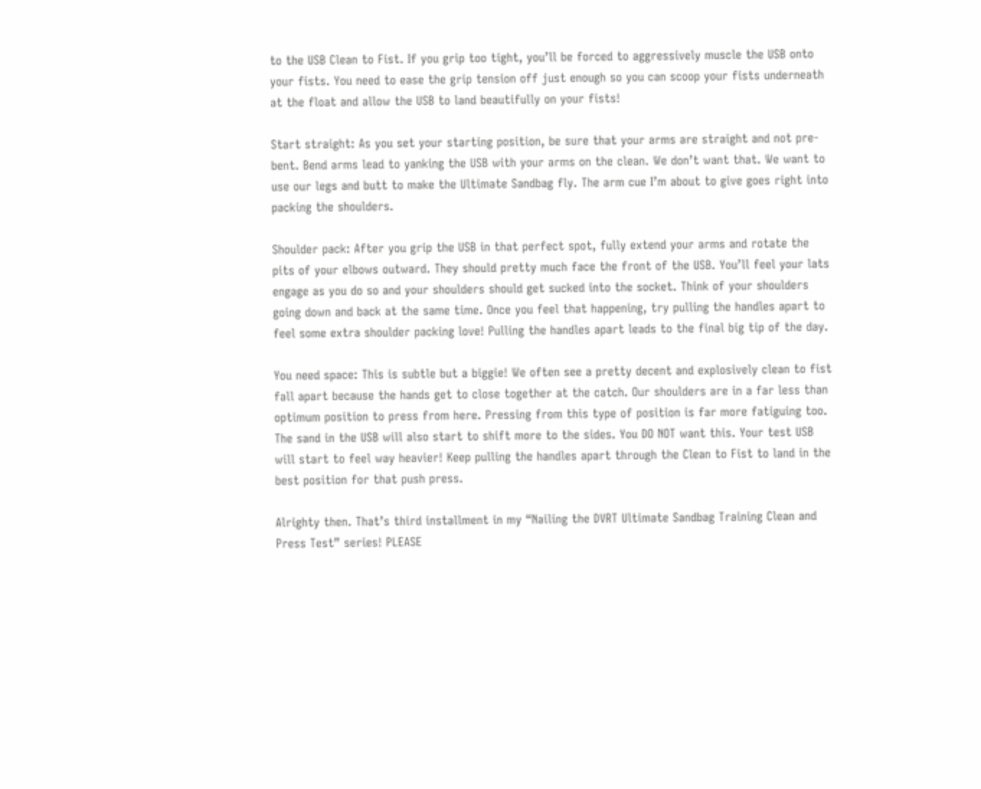to the USB Clean to Fist. If you grip too tight, you’ll be forced to aggressively muscle the USB onto your fists. You need to ease the grip tension off just enough so you can scoop your fists underneath at the float and allow the USB to land beautifully on your fists!

Start straight: As you set your starting position, be sure that your arms are straight and not pre-bent. Bend arms lead to yanking the USB with your arms on the clean. We don’t want that. We want to use our legs and butt to make the Ultimate Sandbag fly. The arm cue I’m about to give goes right into packing the shoulders.

Shoulder pack: After you grip the USB in that perfect spot, fully extend your arms and rotate the pits of your elbows outward. They should pretty much face the front of the USB. You’ll feel your lats engage as you do so and your shoulders should get sucked into the socket. Think of your shoulders going down and back at the same time. Once you feel that happening, try pulling the handles apart to feel some extra shoulder packing love! Pulling the handles apart leads to the final big tip of the day.

You need space: This is subtle but a biggie! We often see a pretty decent and explosively clean to fist fall apart because the hands get to close together at the catch. Our shoulders are in a far less than optimum position to press from here. Pressing from this type of position is far more fatiguing too. The sand in the USB will also start to shift more to the sides. You DO NOT want this. Your test USB will start to feel way heavier! Keep pulling the handles apart through the Clean to Fist to land in the best position for that push press.

Alrighty then. That’s third installment in my “Nailing the DVRT Ultimate Sandbag Training Clean and Press Test” series! PLEASE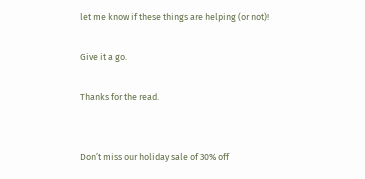let me know if these things are helping (or not)!

Give it a go.

Thanks for the read.


Don’t miss our holiday sale of 30% off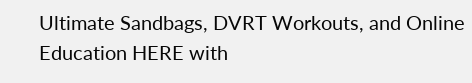Ultimate Sandbags, DVRT Workouts, and Online Education HERE with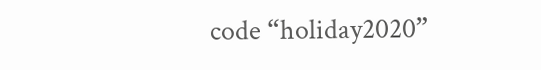code “holiday2020”